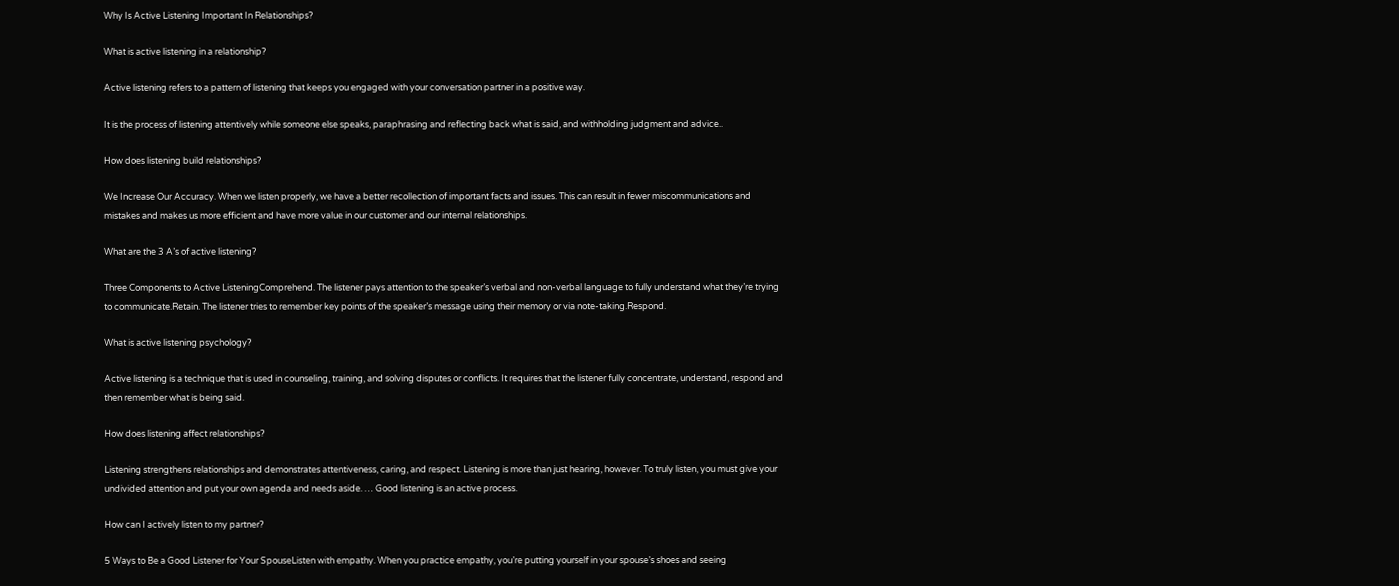Why Is Active Listening Important In Relationships?

What is active listening in a relationship?

Active listening refers to a pattern of listening that keeps you engaged with your conversation partner in a positive way.

It is the process of listening attentively while someone else speaks, paraphrasing and reflecting back what is said, and withholding judgment and advice..

How does listening build relationships?

We Increase Our Accuracy. When we listen properly, we have a better recollection of important facts and issues. This can result in fewer miscommunications and mistakes and makes us more efficient and have more value in our customer and our internal relationships.

What are the 3 A’s of active listening?

Three Components to Active ListeningComprehend. The listener pays attention to the speaker’s verbal and non-verbal language to fully understand what they’re trying to communicate.Retain. The listener tries to remember key points of the speaker’s message using their memory or via note-taking.Respond.

What is active listening psychology?

Active listening is a technique that is used in counseling, training, and solving disputes or conflicts. It requires that the listener fully concentrate, understand, respond and then remember what is being said.

How does listening affect relationships?

Listening strengthens relationships and demonstrates attentiveness, caring, and respect. Listening is more than just hearing, however. To truly listen, you must give your undivided attention and put your own agenda and needs aside. … Good listening is an active process.

How can I actively listen to my partner?

5 Ways to Be a Good Listener for Your SpouseListen with empathy. When you practice empathy, you’re putting yourself in your spouse’s shoes and seeing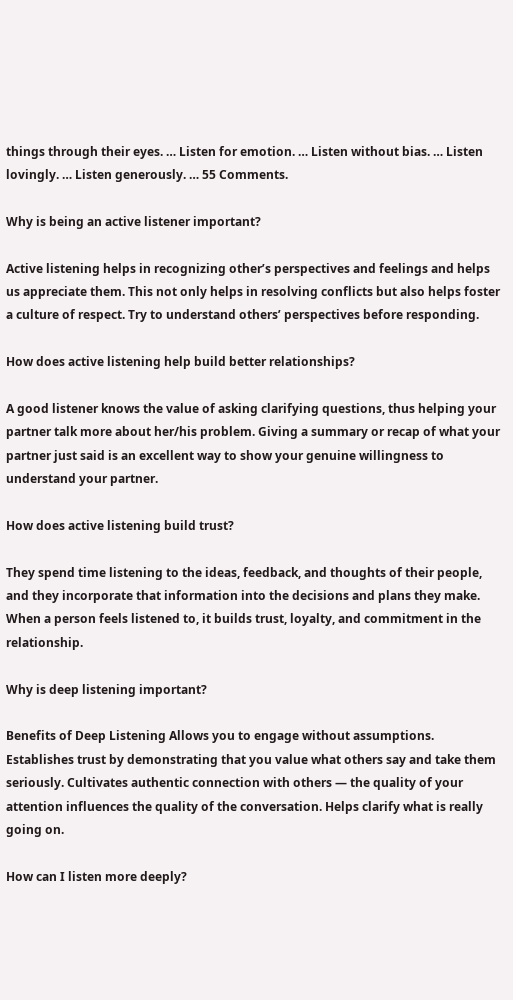things through their eyes. … Listen for emotion. … Listen without bias. … Listen lovingly. … Listen generously. … 55 Comments.

Why is being an active listener important?

Active listening helps in recognizing other’s perspectives and feelings and helps us appreciate them. This not only helps in resolving conflicts but also helps foster a culture of respect. Try to understand others’ perspectives before responding.

How does active listening help build better relationships?

A good listener knows the value of asking clarifying questions, thus helping your partner talk more about her/his problem. Giving a summary or recap of what your partner just said is an excellent way to show your genuine willingness to understand your partner.

How does active listening build trust?

They spend time listening to the ideas, feedback, and thoughts of their people, and they incorporate that information into the decisions and plans they make. When a person feels listened to, it builds trust, loyalty, and commitment in the relationship.

Why is deep listening important?

Benefits of Deep Listening Allows you to engage without assumptions. Establishes trust by demonstrating that you value what others say and take them seriously. Cultivates authentic connection with others — the quality of your attention influences the quality of the conversation. Helps clarify what is really going on.

How can I listen more deeply?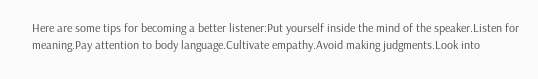Here are some tips for becoming a better listener:Put yourself inside the mind of the speaker.Listen for meaning.Pay attention to body language.Cultivate empathy.Avoid making judgments.Look into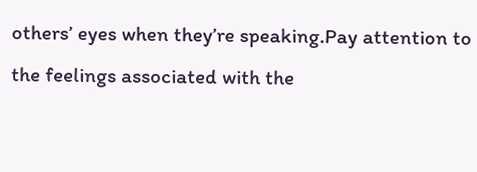others’ eyes when they’re speaking.Pay attention to the feelings associated with the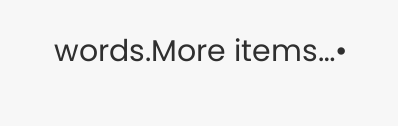words.More items…•